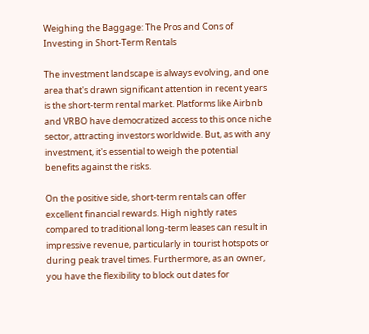Weighing the Baggage: The Pros and Cons of Investing in Short-Term Rentals

The investment landscape is always evolving, and one area that's drawn significant attention in recent years is the short-term rental market. Platforms like Airbnb and VRBO have democratized access to this once niche sector, attracting investors worldwide. But, as with any investment, it's essential to weigh the potential benefits against the risks.

On the positive side, short-term rentals can offer excellent financial rewards. High nightly rates compared to traditional long-term leases can result in impressive revenue, particularly in tourist hotspots or during peak travel times. Furthermore, as an owner, you have the flexibility to block out dates for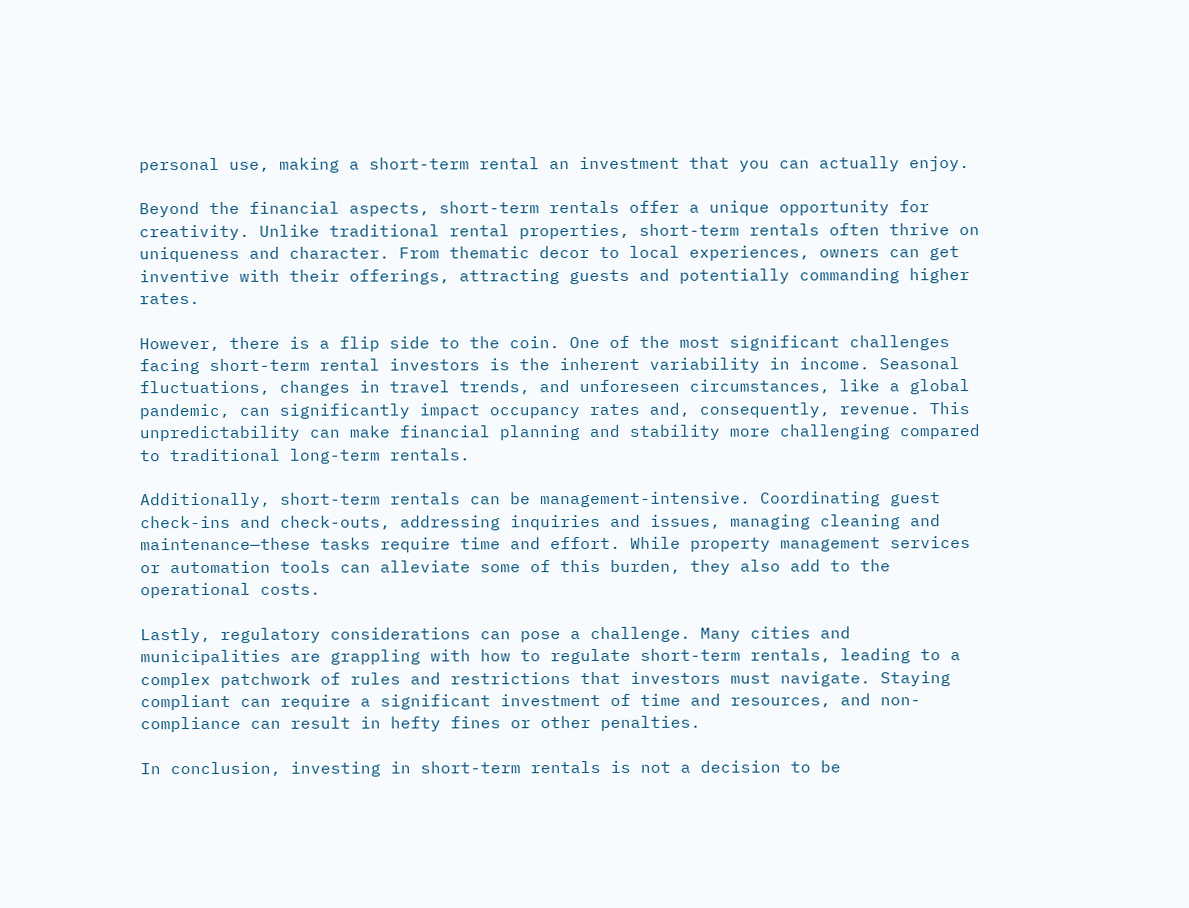personal use, making a short-term rental an investment that you can actually enjoy.

Beyond the financial aspects, short-term rentals offer a unique opportunity for creativity. Unlike traditional rental properties, short-term rentals often thrive on uniqueness and character. From thematic decor to local experiences, owners can get inventive with their offerings, attracting guests and potentially commanding higher rates.

However, there is a flip side to the coin. One of the most significant challenges facing short-term rental investors is the inherent variability in income. Seasonal fluctuations, changes in travel trends, and unforeseen circumstances, like a global pandemic, can significantly impact occupancy rates and, consequently, revenue. This unpredictability can make financial planning and stability more challenging compared to traditional long-term rentals.

Additionally, short-term rentals can be management-intensive. Coordinating guest check-ins and check-outs, addressing inquiries and issues, managing cleaning and maintenance—these tasks require time and effort. While property management services or automation tools can alleviate some of this burden, they also add to the operational costs.

Lastly, regulatory considerations can pose a challenge. Many cities and municipalities are grappling with how to regulate short-term rentals, leading to a complex patchwork of rules and restrictions that investors must navigate. Staying compliant can require a significant investment of time and resources, and non-compliance can result in hefty fines or other penalties.

In conclusion, investing in short-term rentals is not a decision to be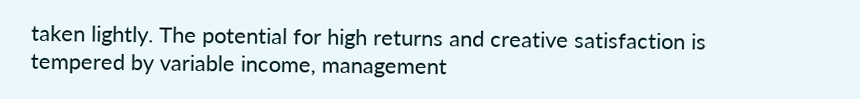taken lightly. The potential for high returns and creative satisfaction is tempered by variable income, management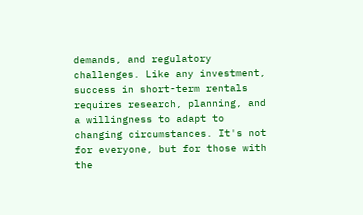demands, and regulatory challenges. Like any investment, success in short-term rentals requires research, planning, and a willingness to adapt to changing circumstances. It's not for everyone, but for those with the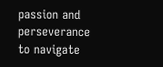passion and perseverance to navigate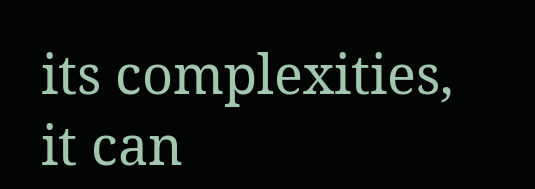its complexities, it can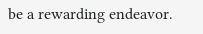be a rewarding endeavor.